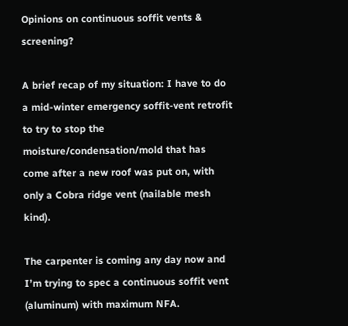Opinions on continuous soffit vents & screening?

A brief recap of my situation: I have to do a mid-winter emergency soffit-vent retrofit to try to stop the moisture/condensation/mold that has come after a new roof was put on, with only a Cobra ridge vent (nailable mesh kind).

The carpenter is coming any day now and I’m trying to spec a continuous soffit vent (aluminum) with maximum NFA.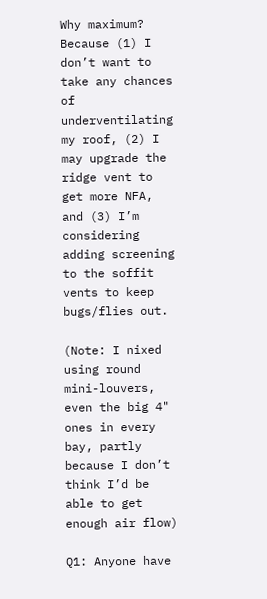Why maximum? Because (1) I don’t want to take any chances of underventilating my roof, (2) I may upgrade the ridge vent to get more NFA, and (3) I’m considering adding screening to the soffit vents to keep bugs/flies out.

(Note: I nixed using round mini-louvers, even the big 4" ones in every bay, partly because I don’t think I’d be able to get enough air flow)

Q1: Anyone have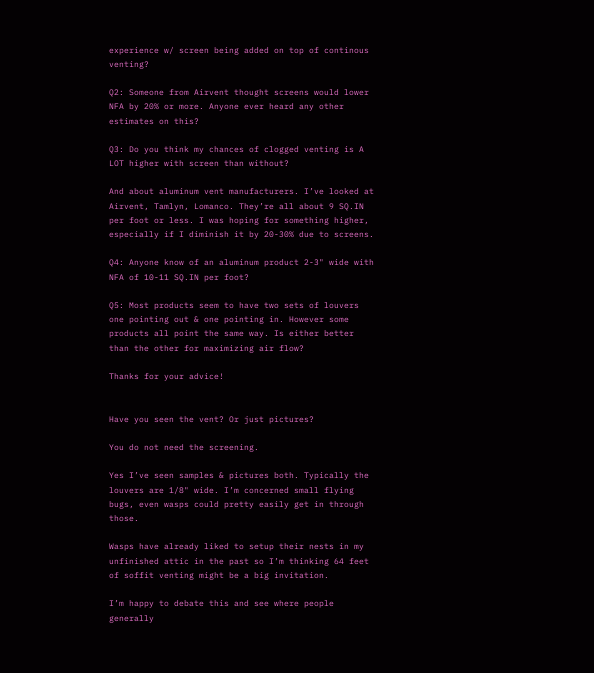experience w/ screen being added on top of continous venting?

Q2: Someone from Airvent thought screens would lower NFA by 20% or more. Anyone ever heard any other estimates on this?

Q3: Do you think my chances of clogged venting is A LOT higher with screen than without?

And about aluminum vent manufacturers. I’ve looked at Airvent, Tamlyn, Lomanco. They’re all about 9 SQ.IN per foot or less. I was hoping for something higher, especially if I diminish it by 20-30% due to screens.

Q4: Anyone know of an aluminum product 2-3" wide with NFA of 10-11 SQ.IN per foot?

Q5: Most products seem to have two sets of louvers one pointing out & one pointing in. However some products all point the same way. Is either better than the other for maximizing air flow?

Thanks for your advice!


Have you seen the vent? Or just pictures?

You do not need the screening.

Yes I’ve seen samples & pictures both. Typically the louvers are 1/8" wide. I’m concerned small flying bugs, even wasps could pretty easily get in through those.

Wasps have already liked to setup their nests in my unfinished attic in the past so I’m thinking 64 feet of soffit venting might be a big invitation.

I’m happy to debate this and see where people generally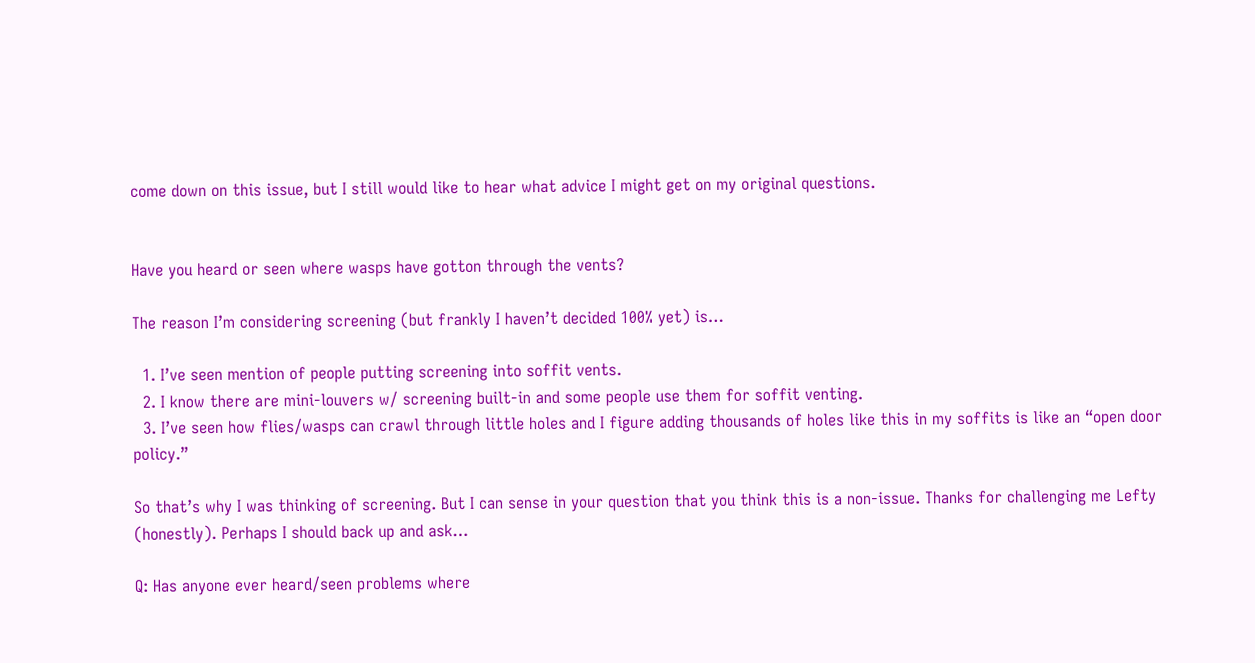come down on this issue, but I still would like to hear what advice I might get on my original questions.


Have you heard or seen where wasps have gotton through the vents?

The reason I’m considering screening (but frankly I haven’t decided 100% yet) is…

  1. I’ve seen mention of people putting screening into soffit vents.
  2. I know there are mini-louvers w/ screening built-in and some people use them for soffit venting.
  3. I’ve seen how flies/wasps can crawl through little holes and I figure adding thousands of holes like this in my soffits is like an “open door policy.”

So that’s why I was thinking of screening. But I can sense in your question that you think this is a non-issue. Thanks for challenging me Lefty (honestly). Perhaps I should back up and ask…

Q: Has anyone ever heard/seen problems where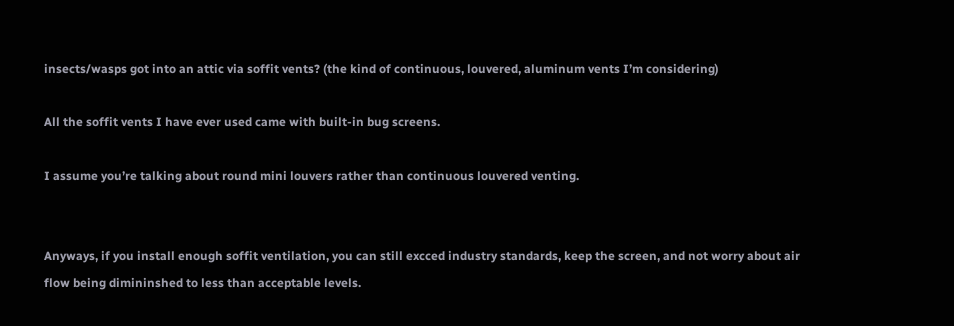insects/wasps got into an attic via soffit vents? (the kind of continuous, louvered, aluminum vents I’m considering)

All the soffit vents I have ever used came with built-in bug screens.

I assume you’re talking about round mini louvers rather than continuous louvered venting.


Anyways, if you install enough soffit ventilation, you can still excced industry standards, keep the screen, and not worry about air flow being dimininshed to less than acceptable levels.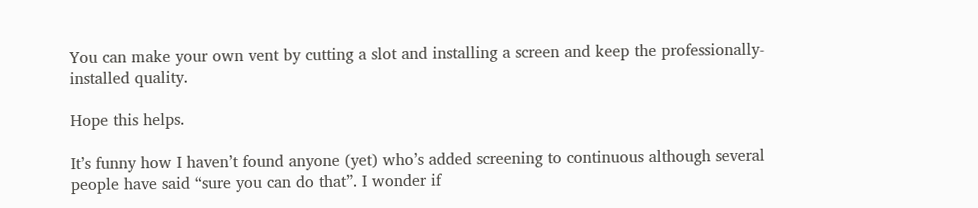You can make your own vent by cutting a slot and installing a screen and keep the professionally-installed quality.

Hope this helps.

It’s funny how I haven’t found anyone (yet) who’s added screening to continuous although several people have said “sure you can do that”. I wonder if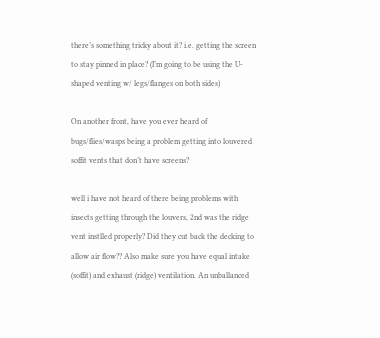there’s something tricky about it? i.e. getting the screen to stay pinned in place? (I’m going to be using the U-shaped venting w/ legs/flanges on both sides)

On another front, have you ever heard of bugs/flies/wasps being a problem getting into louvered soffit vents that don’t have screens?

well i have not heard of there being problems with insects getting through the louvers, 2nd was the ridge vent instlled properly? Did they cut back the decking to allow air flow?? Also make sure you have equal intake (soffit) and exhaust (ridge) ventilation. An unballanced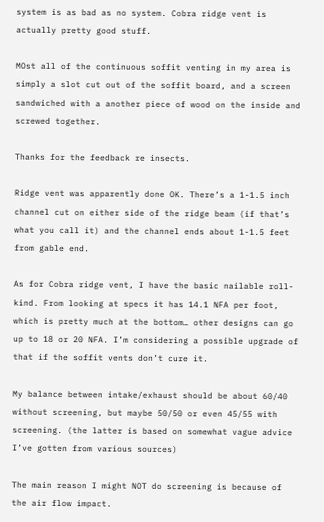system is as bad as no system. Cobra ridge vent is actually pretty good stuff.

MOst all of the continuous soffit venting in my area is simply a slot cut out of the soffit board, and a screen sandwiched with a another piece of wood on the inside and screwed together.

Thanks for the feedback re insects.

Ridge vent was apparently done OK. There’s a 1-1.5 inch channel cut on either side of the ridge beam (if that’s what you call it) and the channel ends about 1-1.5 feet from gable end.

As for Cobra ridge vent, I have the basic nailable roll-kind. From looking at specs it has 14.1 NFA per foot, which is pretty much at the bottom… other designs can go up to 18 or 20 NFA. I’m considering a possible upgrade of that if the soffit vents don’t cure it.

My balance between intake/exhaust should be about 60/40 without screening, but maybe 50/50 or even 45/55 with screening. (the latter is based on somewhat vague advice I’ve gotten from various sources)

The main reason I might NOT do screening is because of the air flow impact.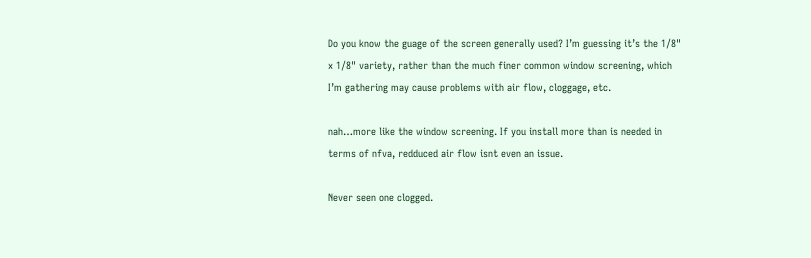Do you know the guage of the screen generally used? I’m guessing it’s the 1/8" x 1/8" variety, rather than the much finer common window screening, which I’m gathering may cause problems with air flow, cloggage, etc.

nah…more like the window screening. If you install more than is needed in terms of nfva, redduced air flow isnt even an issue.

Never seen one clogged.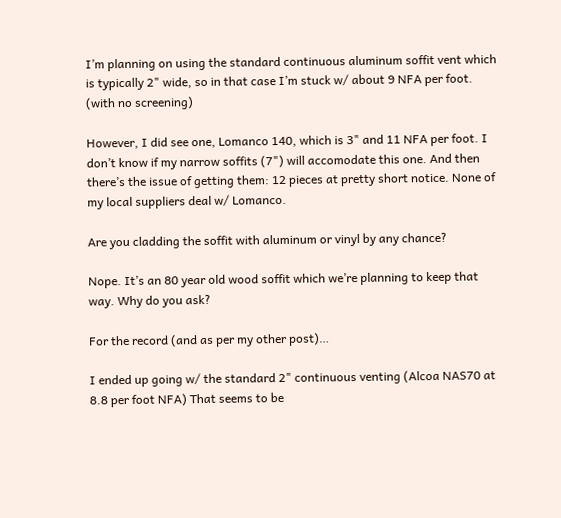I’m planning on using the standard continuous aluminum soffit vent which is typically 2" wide, so in that case I’m stuck w/ about 9 NFA per foot. (with no screening)

However, I did see one, Lomanco 140, which is 3" and 11 NFA per foot. I don’t know if my narrow soffits (7") will accomodate this one. And then there’s the issue of getting them: 12 pieces at pretty short notice. None of my local suppliers deal w/ Lomanco.

Are you cladding the soffit with aluminum or vinyl by any chance?

Nope. It’s an 80 year old wood soffit which we’re planning to keep that way. Why do you ask?

For the record (and as per my other post)…

I ended up going w/ the standard 2" continuous venting (Alcoa NAS70 at 8.8 per foot NFA) That seems to be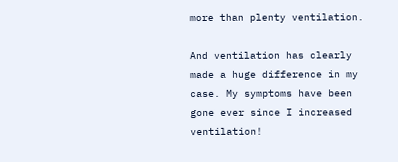more than plenty ventilation.

And ventilation has clearly made a huge difference in my case. My symptoms have been gone ever since I increased ventilation!